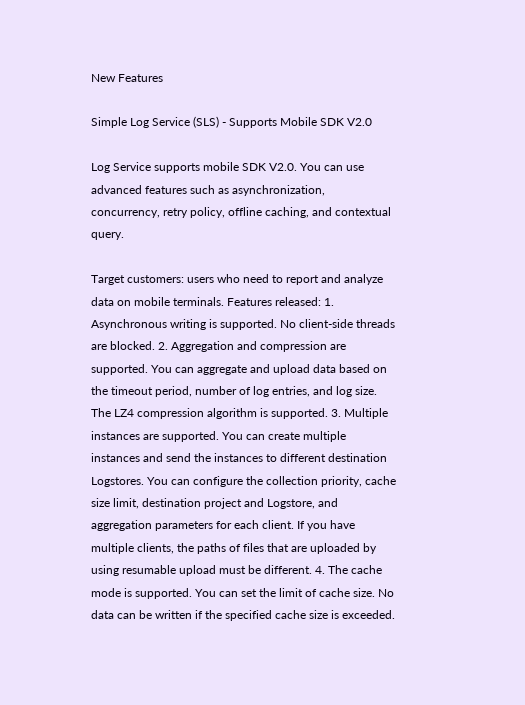New Features

Simple Log Service (SLS) - Supports Mobile SDK V2.0

Log Service supports mobile SDK V2.0. You can use advanced features such as asynchronization, concurrency, retry policy, offline caching, and contextual query.

Target customers: users who need to report and analyze data on mobile terminals. Features released: 1. Asynchronous writing is supported. No client-side threads are blocked. 2. Aggregation and compression are supported. You can aggregate and upload data based on the timeout period, number of log entries, and log size. The LZ4 compression algorithm is supported. 3. Multiple instances are supported. You can create multiple instances and send the instances to different destination Logstores. You can configure the collection priority, cache size limit, destination project and Logstore, and aggregation parameters for each client. If you have multiple clients, the paths of files that are uploaded by using resumable upload must be different. 4. The cache mode is supported. You can set the limit of cache size. No data can be written if the specified cache size is exceeded.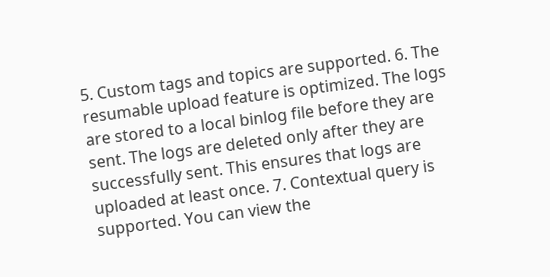5. Custom tags and topics are supported. 6. The resumable upload feature is optimized. The logs are stored to a local binlog file before they are sent. The logs are deleted only after they are successfully sent. This ensures that logs are uploaded at least once. 7. Contextual query is supported. You can view the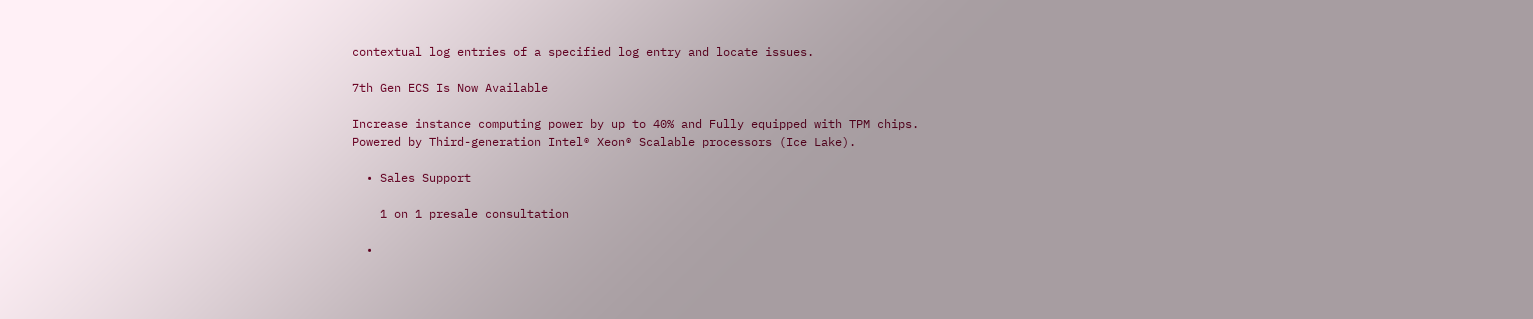contextual log entries of a specified log entry and locate issues.

7th Gen ECS Is Now Available

Increase instance computing power by up to 40% and Fully equipped with TPM chips.
Powered by Third-generation Intel® Xeon® Scalable processors (Ice Lake).

  • Sales Support

    1 on 1 presale consultation

  •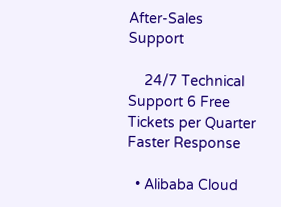After-Sales Support

    24/7 Technical Support 6 Free Tickets per Quarter Faster Response

  • Alibaba Cloud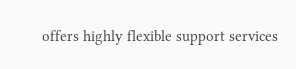offers highly flexible support services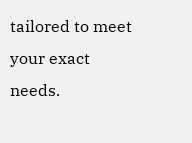tailored to meet your exact needs.